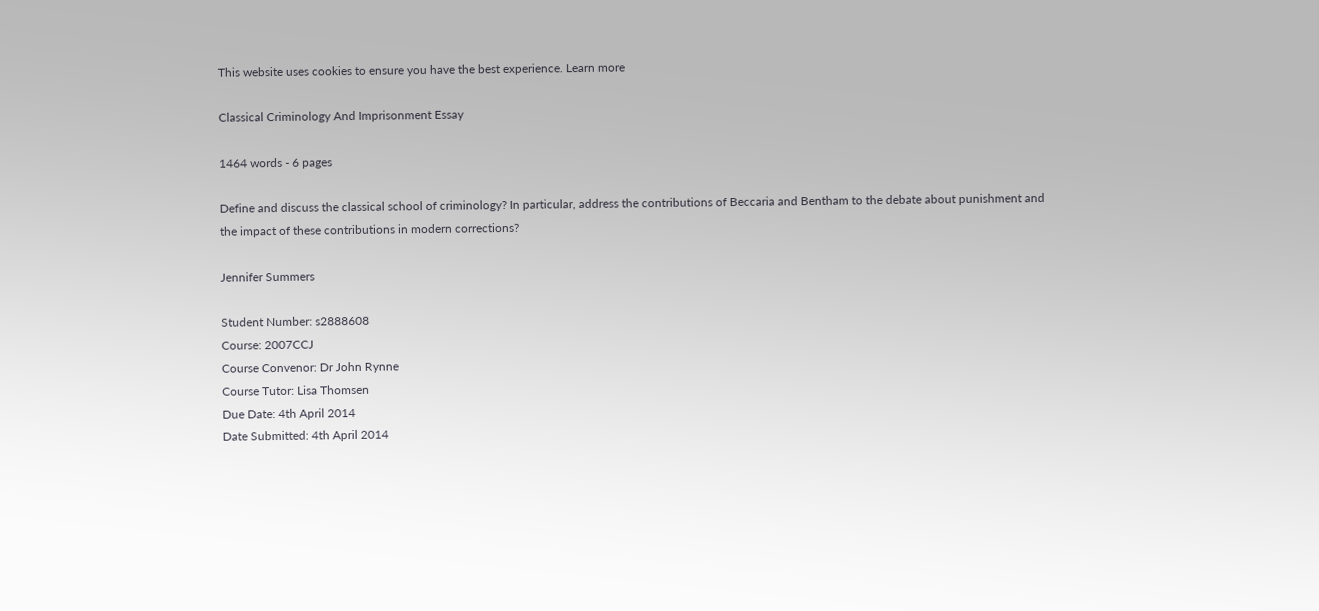This website uses cookies to ensure you have the best experience. Learn more

Classical Criminology And Imprisonment Essay

1464 words - 6 pages

Define and discuss the classical school of criminology? In particular, address the contributions of Beccaria and Bentham to the debate about punishment and the impact of these contributions in modern corrections?

Jennifer Summers

Student Number: s2888608
Course: 2007CCJ
Course Convenor: Dr John Rynne
Course Tutor: Lisa Thomsen
Due Date: 4th April 2014
Date Submitted: 4th April 2014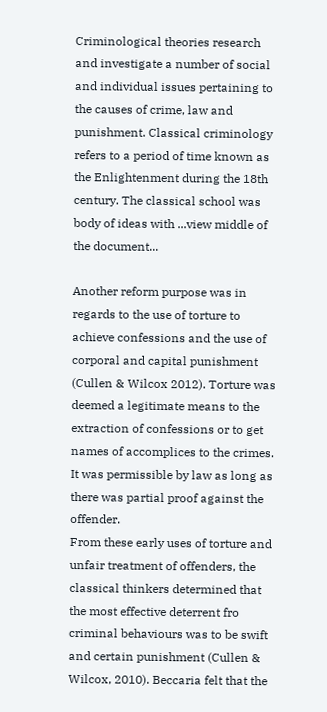Criminological theories research and investigate a number of social and individual issues pertaining to the causes of crime, law and punishment. Classical criminology refers to a period of time known as the Enlightenment during the 18th century. The classical school was body of ideas with ...view middle of the document...

Another reform purpose was in regards to the use of torture to achieve confessions and the use of corporal and capital punishment (Cullen & Wilcox 2012). Torture was deemed a legitimate means to the extraction of confessions or to get names of accomplices to the crimes. It was permissible by law as long as there was partial proof against the offender.
From these early uses of torture and unfair treatment of offenders, the classical thinkers determined that the most effective deterrent fro criminal behaviours was to be swift and certain punishment (Cullen & Wilcox, 2010). Beccaria felt that the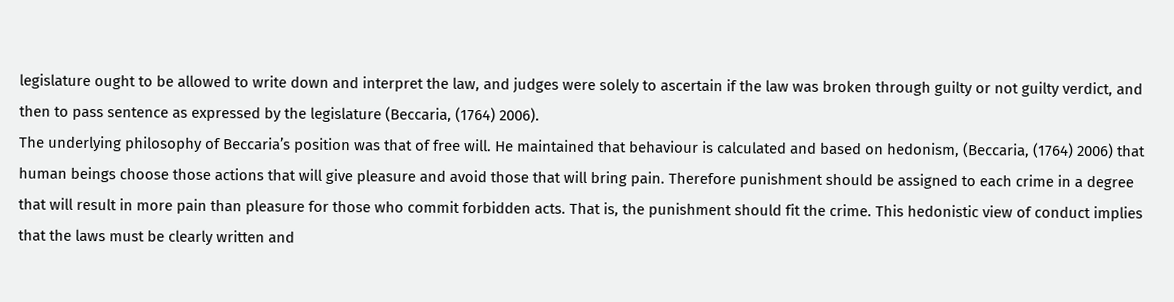legislature ought to be allowed to write down and interpret the law, and judges were solely to ascertain if the law was broken through guilty or not guilty verdict, and then to pass sentence as expressed by the legislature (Beccaria, (1764) 2006).
The underlying philosophy of Beccaria’s position was that of free will. He maintained that behaviour is calculated and based on hedonism, (Beccaria, (1764) 2006) that human beings choose those actions that will give pleasure and avoid those that will bring pain. Therefore punishment should be assigned to each crime in a degree that will result in more pain than pleasure for those who commit forbidden acts. That is, the punishment should fit the crime. This hedonistic view of conduct implies that the laws must be clearly written and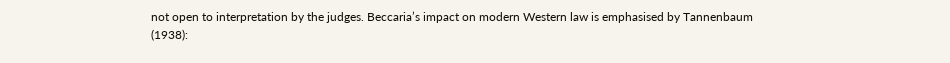not open to interpretation by the judges. Beccaria’s impact on modern Western law is emphasised by Tannenbaum (1938):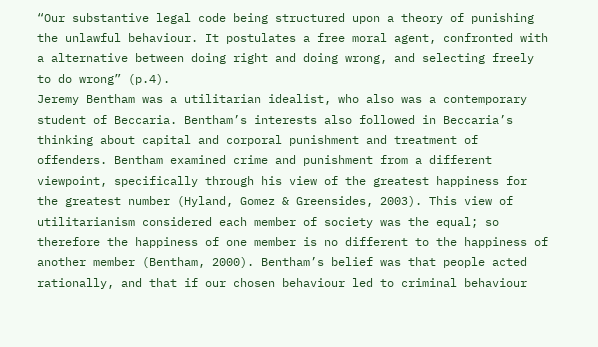“Our substantive legal code being structured upon a theory of punishing the unlawful behaviour. It postulates a free moral agent, confronted with a alternative between doing right and doing wrong, and selecting freely to do wrong” (p.4).
Jeremy Bentham was a utilitarian idealist, who also was a contemporary student of Beccaria. Bentham’s interests also followed in Beccaria’s thinking about capital and corporal punishment and treatment of offenders. Bentham examined crime and punishment from a different viewpoint, specifically through his view of the greatest happiness for the greatest number (Hyland, Gomez & Greensides, 2003). This view of utilitarianism considered each member of society was the equal; so therefore the happiness of one member is no different to the happiness of another member (Bentham, 2000). Bentham’s belief was that people acted rationally, and that if our chosen behaviour led to criminal behaviour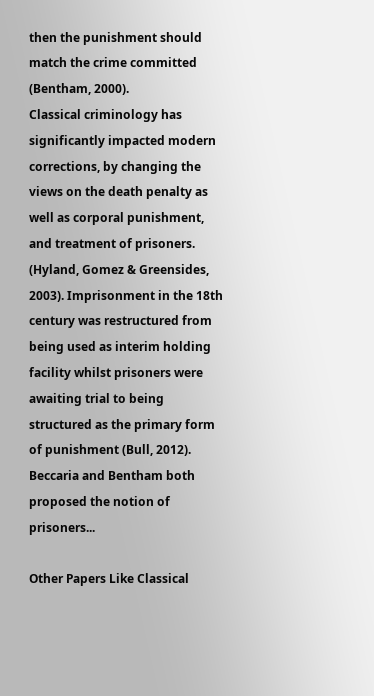then the punishment should match the crime committed (Bentham, 2000).
Classical criminology has significantly impacted modern corrections, by changing the views on the death penalty as well as corporal punishment, and treatment of prisoners. (Hyland, Gomez & Greensides, 2003). Imprisonment in the 18th century was restructured from being used as interim holding facility whilst prisoners were awaiting trial to being structured as the primary form of punishment (Bull, 2012). Beccaria and Bentham both proposed the notion of prisoners...

Other Papers Like Classical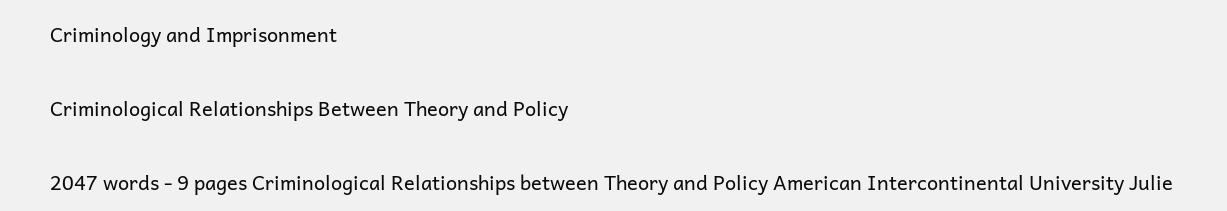Criminology and Imprisonment

Criminological Relationships Between Theory and Policy

2047 words - 9 pages Criminological Relationships between Theory and Policy American Intercontinental University Julie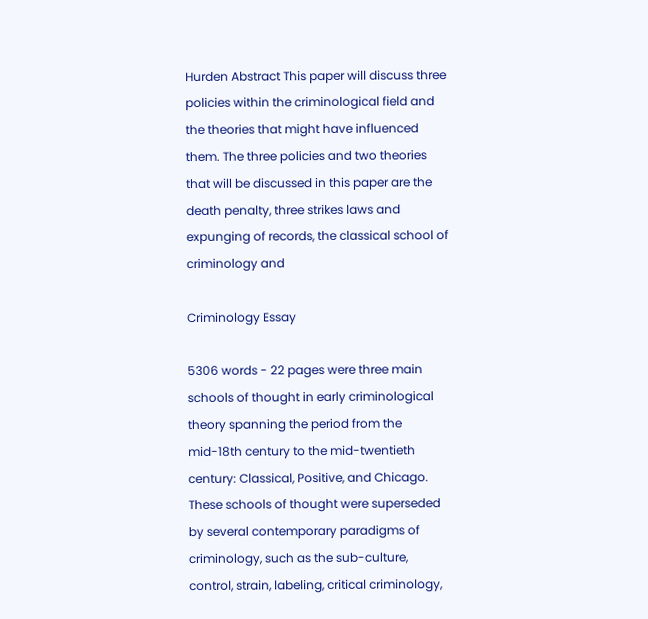Hurden Abstract This paper will discuss three policies within the criminological field and the theories that might have influenced them. The three policies and two theories that will be discussed in this paper are the death penalty, three strikes laws and expunging of records, the classical school of criminology and

Criminology Essay

5306 words - 22 pages were three main schools of thought in early criminological theory spanning the period from the mid-18th century to the mid-twentieth century: Classical, Positive, and Chicago. These schools of thought were superseded by several contemporary paradigms of criminology, such as the sub-culture, control, strain, labeling, critical criminology,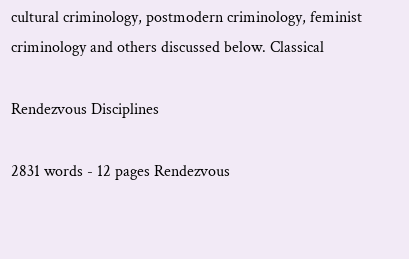cultural criminology, postmodern criminology, feminist criminology and others discussed below. Classical

Rendezvous Disciplines

2831 words - 12 pages Rendezvous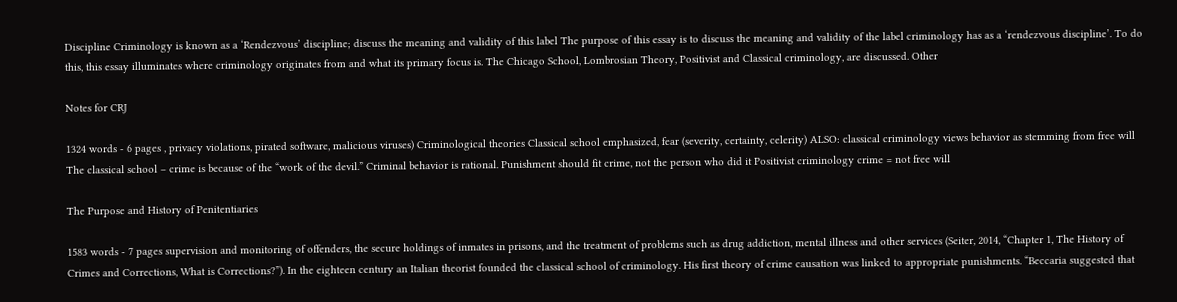Discipline Criminology is known as a ‘Rendezvous’ discipline; discuss the meaning and validity of this label The purpose of this essay is to discuss the meaning and validity of the label criminology has as a ‘rendezvous discipline’. To do this, this essay illuminates where criminology originates from and what its primary focus is. The Chicago School, Lombrosian Theory, Positivist and Classical criminology, are discussed. Other

Notes for CRJ

1324 words - 6 pages , privacy violations, pirated software, malicious viruses) Criminological theories Classical school emphasized, fear (severity, certainty, celerity) ALSO: classical criminology views behavior as stemming from free will The classical school – crime is because of the “work of the devil.” Criminal behavior is rational. Punishment should fit crime, not the person who did it Positivist criminology crime = not free will

The Purpose and History of Penitentiaries

1583 words - 7 pages supervision and monitoring of offenders, the secure holdings of inmates in prisons, and the treatment of problems such as drug addiction, mental illness and other services (Seiter, 2014, “Chapter 1, The History of Crimes and Corrections, What is Corrections?”). In the eighteen century an Italian theorist founded the classical school of criminology. His first theory of crime causation was linked to appropriate punishments. “Beccaria suggested that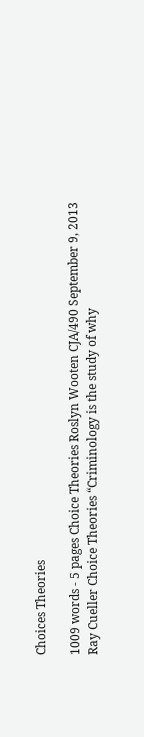Choices Theories

1009 words - 5 pages Choice Theories Roslyn Wooten CJA/490 September 9, 2013 Ray Cueller Choice Theories “Criminology is the study of why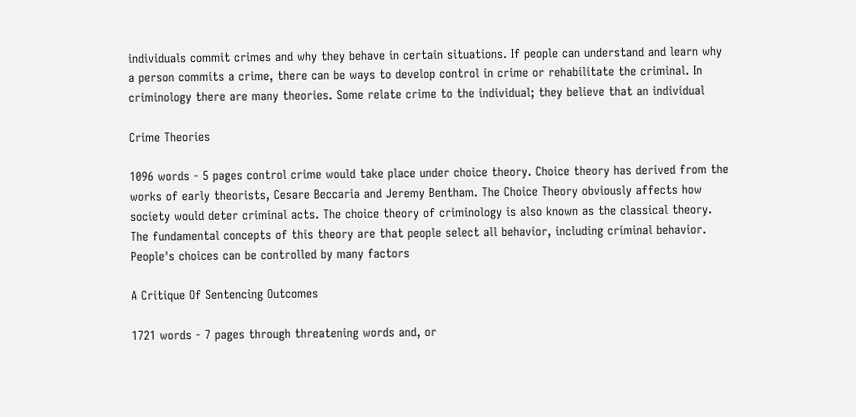individuals commit crimes and why they behave in certain situations. If people can understand and learn why a person commits a crime, there can be ways to develop control in crime or rehabilitate the criminal. In criminology there are many theories. Some relate crime to the individual; they believe that an individual

Crime Theories

1096 words - 5 pages control crime would take place under choice theory. Choice theory has derived from the works of early theorists, Cesare Beccaria and Jeremy Bentham. The Choice Theory obviously affects how society would deter criminal acts. The choice theory of criminology is also known as the classical theory. The fundamental concepts of this theory are that people select all behavior, including criminal behavior. People's choices can be controlled by many factors

A Critique Of Sentencing Outcomes

1721 words - 7 pages through threatening words and, or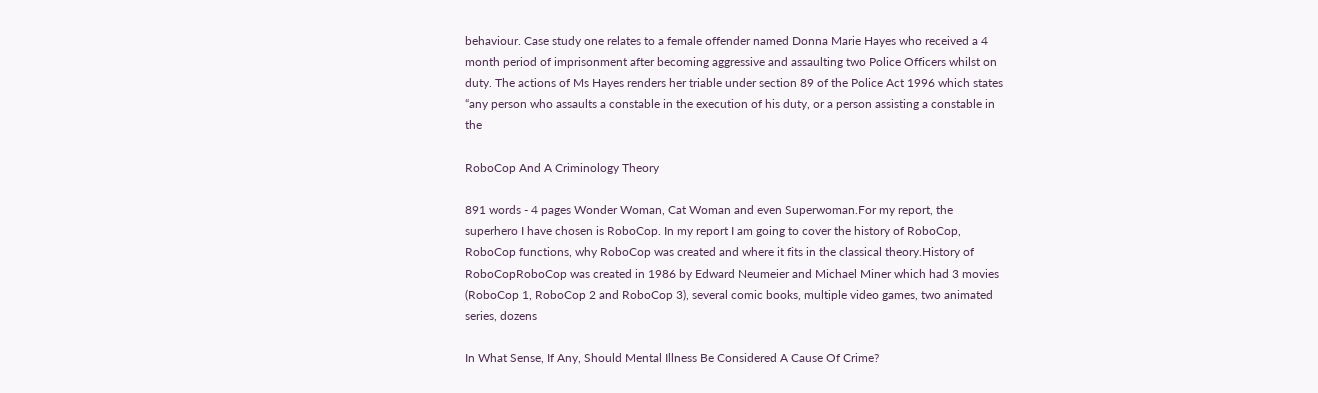behaviour. Case study one relates to a female offender named Donna Marie Hayes who received a 4 month period of imprisonment after becoming aggressive and assaulting two Police Officers whilst on duty. The actions of Ms Hayes renders her triable under section 89 of the Police Act 1996 which states “any person who assaults a constable in the execution of his duty, or a person assisting a constable in the

RoboCop And A Criminology Theory

891 words - 4 pages Wonder Woman, Cat Woman and even Superwoman.For my report, the superhero I have chosen is RoboCop. In my report I am going to cover the history of RoboCop, RoboCop functions, why RoboCop was created and where it fits in the classical theory.History of RoboCopRoboCop was created in 1986 by Edward Neumeier and Michael Miner which had 3 movies (RoboCop 1, RoboCop 2 and RoboCop 3), several comic books, multiple video games, two animated series, dozens

In What Sense, If Any, Should Mental Illness Be Considered A Cause Of Crime?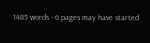1485 words - 6 pages may have started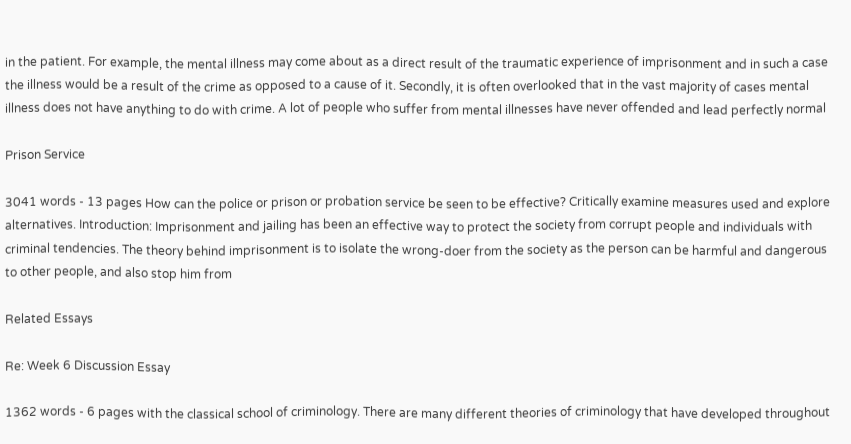in the patient. For example, the mental illness may come about as a direct result of the traumatic experience of imprisonment and in such a case the illness would be a result of the crime as opposed to a cause of it. Secondly, it is often overlooked that in the vast majority of cases mental illness does not have anything to do with crime. A lot of people who suffer from mental illnesses have never offended and lead perfectly normal

Prison Service

3041 words - 13 pages How can the police or prison or probation service be seen to be effective? Critically examine measures used and explore alternatives. Introduction: Imprisonment and jailing has been an effective way to protect the society from corrupt people and individuals with criminal tendencies. The theory behind imprisonment is to isolate the wrong-doer from the society as the person can be harmful and dangerous to other people, and also stop him from

Related Essays

Re: Week 6 Discussion Essay

1362 words - 6 pages with the classical school of criminology. There are many different theories of criminology that have developed throughout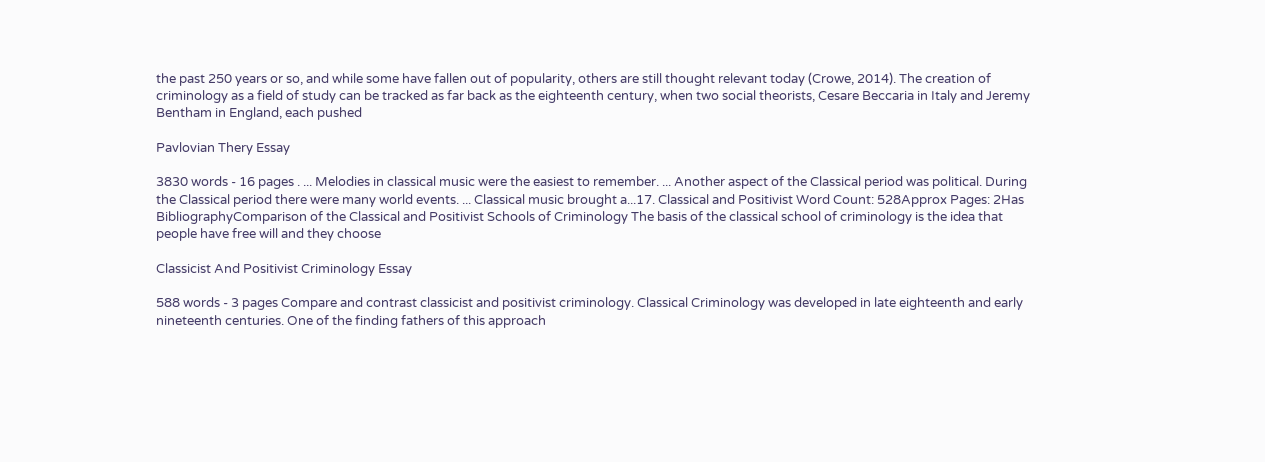the past 250 years or so, and while some have fallen out of popularity, others are still thought relevant today (Crowe, 2014). The creation of criminology as a field of study can be tracked as far back as the eighteenth century, when two social theorists, Cesare Beccaria in Italy and Jeremy Bentham in England, each pushed

Pavlovian Thery Essay

3830 words - 16 pages . ... Melodies in classical music were the easiest to remember. ... Another aspect of the Classical period was political. During the Classical period there were many world events. ... Classical music brought a...17. Classical and Positivist Word Count: 528Approx Pages: 2Has BibliographyComparison of the Classical and Positivist Schools of Criminology The basis of the classical school of criminology is the idea that people have free will and they choose

Classicist And Positivist Criminology Essay

588 words - 3 pages Compare and contrast classicist and positivist criminology. Classical Criminology was developed in late eighteenth and early nineteenth centuries. One of the finding fathers of this approach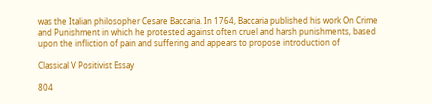was the Italian philosopher Cesare Baccaria. In 1764, Baccaria published his work On Crime and Punishment in which he protested against often cruel and harsh punishments, based upon the infliction of pain and suffering and appears to propose introduction of

Classical V Positivist Essay

804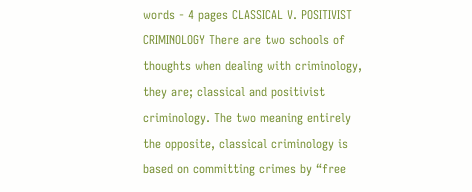words - 4 pages CLASSICAL V. POSITIVIST CRIMINOLOGY There are two schools of thoughts when dealing with criminology, they are; classical and positivist criminology. The two meaning entirely the opposite, classical criminology is based on committing crimes by “free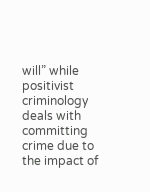will” while positivist criminology deals with committing crime due to the impact of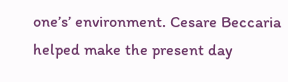one’s’ environment. Cesare Beccaria helped make the present day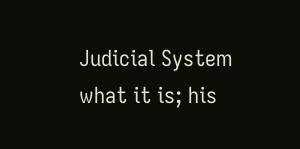Judicial System what it is; his